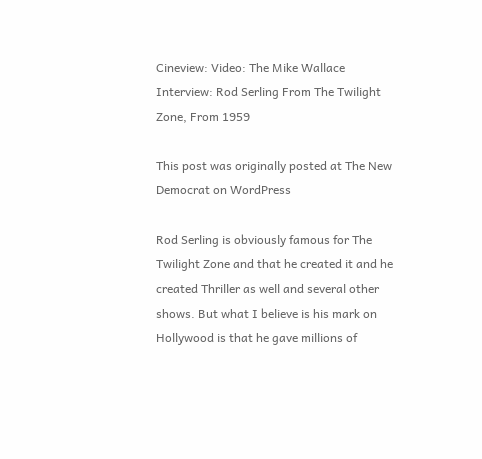Cineview: Video: The Mike Wallace Interview: Rod Serling From The Twilight Zone, From 1959

This post was originally posted at The New Democrat on WordPress

Rod Serling is obviously famous for The Twilight Zone and that he created it and he created Thriller as well and several other shows. But what I believe is his mark on Hollywood is that he gave millions of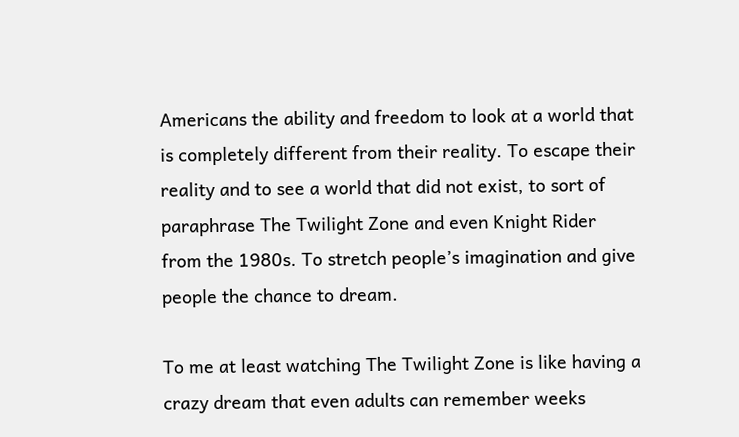Americans the ability and freedom to look at a world that is completely different from their reality. To escape their reality and to see a world that did not exist, to sort of paraphrase The Twilight Zone and even Knight Rider from the 1980s. To stretch people’s imagination and give people the chance to dream.

To me at least watching The Twilight Zone is like having a crazy dream that even adults can remember weeks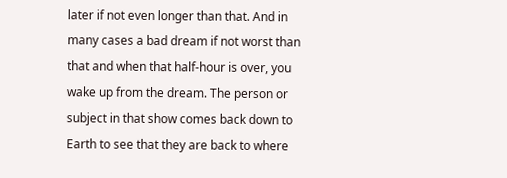later if not even longer than that. And in many cases a bad dream if not worst than that and when that half-hour is over, you wake up from the dream. The person or subject in that show comes back down to Earth to see that they are back to where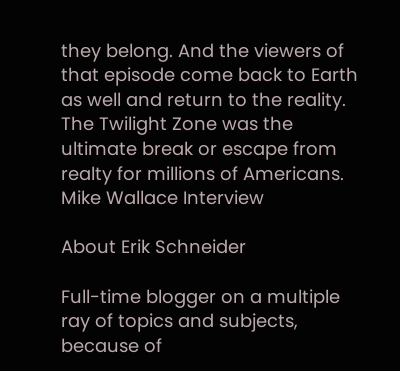they belong. And the viewers of that episode come back to Earth as well and return to the reality. The Twilight Zone was the ultimate break or escape from realty for millions of Americans.
Mike Wallace Interview

About Erik Schneider

Full-time blogger on a multiple ray of topics and subjects, because of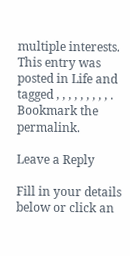multiple interests.
This entry was posted in Life and tagged , , , , , , , , , . Bookmark the permalink.

Leave a Reply

Fill in your details below or click an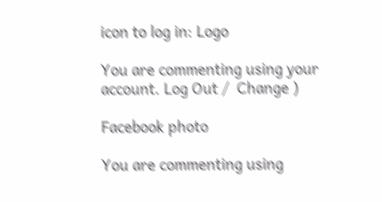icon to log in: Logo

You are commenting using your account. Log Out /  Change )

Facebook photo

You are commenting using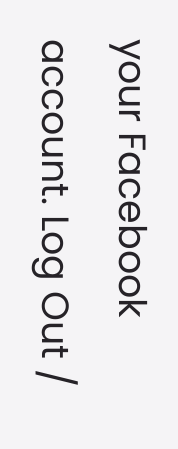your Facebook account. Log Out /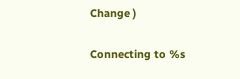Change )

Connecting to %s